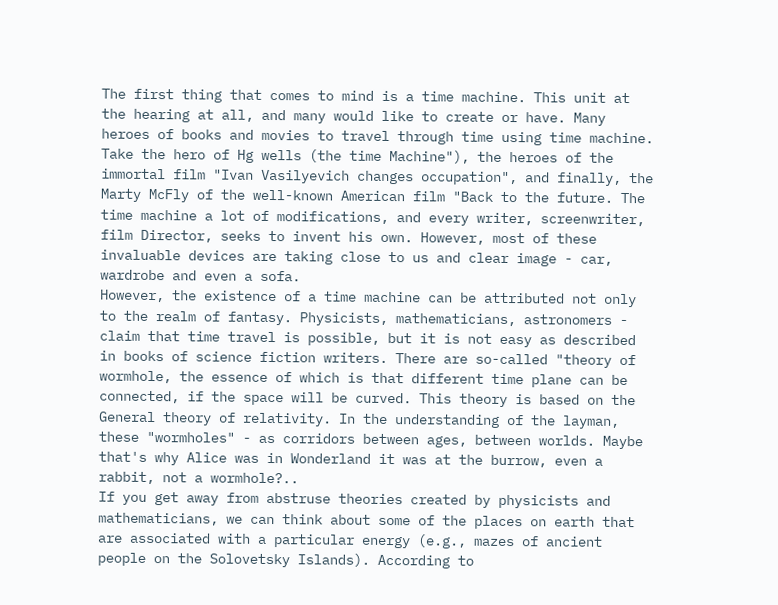The first thing that comes to mind is a time machine. This unit at the hearing at all, and many would like to create or have. Many heroes of books and movies to travel through time using time machine. Take the hero of Hg wells (the time Machine"), the heroes of the immortal film "Ivan Vasilyevich changes occupation", and finally, the Marty McFly of the well-known American film "Back to the future. The time machine a lot of modifications, and every writer, screenwriter, film Director, seeks to invent his own. However, most of these invaluable devices are taking close to us and clear image - car, wardrobe and even a sofa.
However, the existence of a time machine can be attributed not only to the realm of fantasy. Physicists, mathematicians, astronomers - claim that time travel is possible, but it is not easy as described in books of science fiction writers. There are so-called "theory of wormhole, the essence of which is that different time plane can be connected, if the space will be curved. This theory is based on the General theory of relativity. In the understanding of the layman, these "wormholes" - as corridors between ages, between worlds. Maybe that's why Alice was in Wonderland it was at the burrow, even a rabbit, not a wormhole?..
If you get away from abstruse theories created by physicists and mathematicians, we can think about some of the places on earth that are associated with a particular energy (e.g., mazes of ancient people on the Solovetsky Islands). According to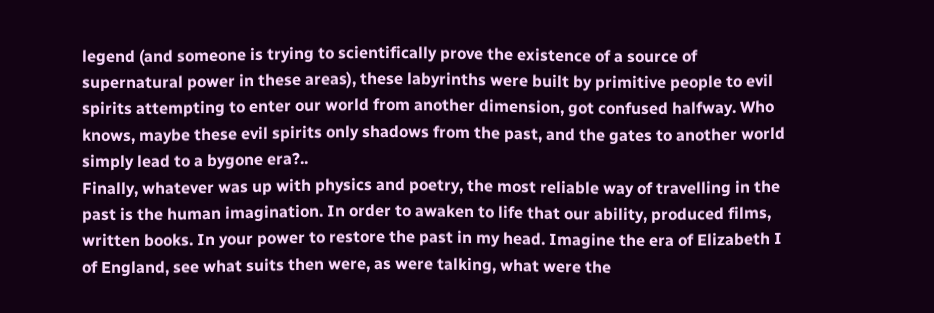legend (and someone is trying to scientifically prove the existence of a source of supernatural power in these areas), these labyrinths were built by primitive people to evil spirits attempting to enter our world from another dimension, got confused halfway. Who knows, maybe these evil spirits only shadows from the past, and the gates to another world simply lead to a bygone era?..
Finally, whatever was up with physics and poetry, the most reliable way of travelling in the past is the human imagination. In order to awaken to life that our ability, produced films, written books. In your power to restore the past in my head. Imagine the era of Elizabeth I of England, see what suits then were, as were talking, what were the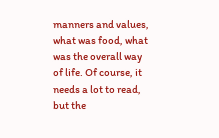manners and values, what was food, what was the overall way of life. Of course, it needs a lot to read, but the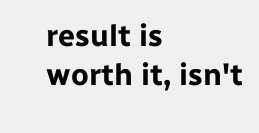result is worth it, isn't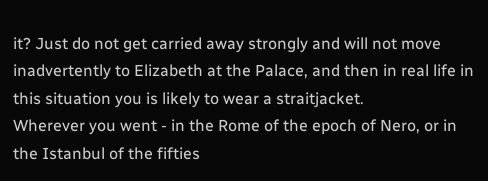it? Just do not get carried away strongly and will not move inadvertently to Elizabeth at the Palace, and then in real life in this situation you is likely to wear a straitjacket.
Wherever you went - in the Rome of the epoch of Nero, or in the Istanbul of the fifties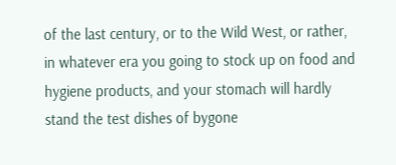of the last century, or to the Wild West, or rather, in whatever era you going to stock up on food and hygiene products, and your stomach will hardly stand the test dishes of bygone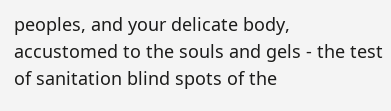peoples, and your delicate body, accustomed to the souls and gels - the test of sanitation blind spots of the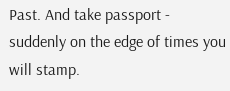Past. And take passport - suddenly on the edge of times you will stamp.